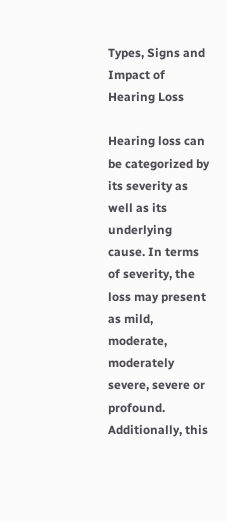Types, Signs and Impact of Hearing Loss

Hearing loss can be categorized by its severity as well as its underlying cause. In terms of severity, the loss may present as mild, moderate, moderately severe, severe or profound. Additionally, this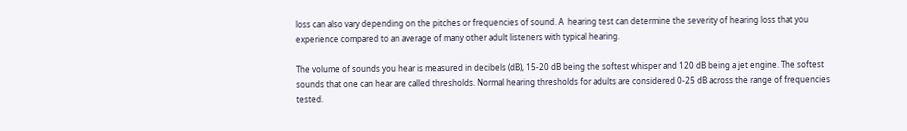loss can also vary depending on the pitches or frequencies of sound. A  hearing test can determine the severity of hearing loss that you experience compared to an average of many other adult listeners with typical hearing.

The volume of sounds you hear is measured in decibels (dB), 15-20 dB being the softest whisper and 120 dB being a jet engine. The softest sounds that one can hear are called thresholds. Normal hearing thresholds for adults are considered 0-25 dB across the range of frequencies tested.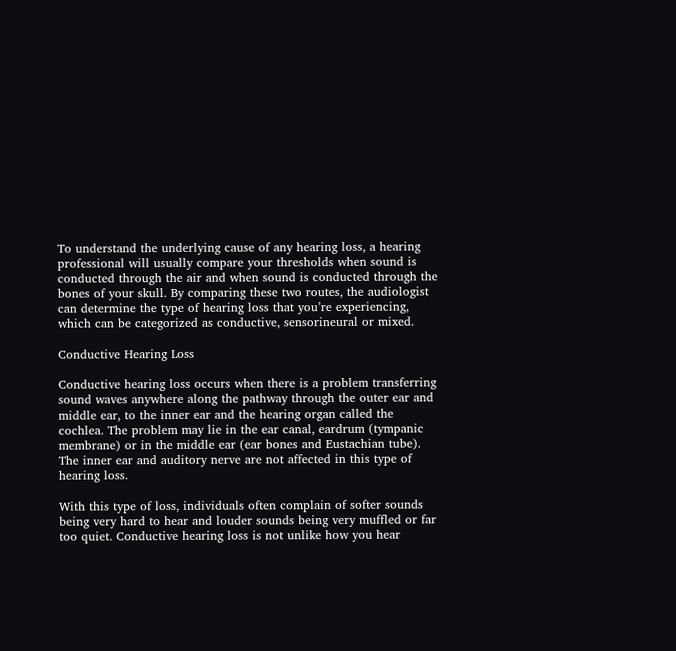To understand the underlying cause of any hearing loss, a hearing professional will usually compare your thresholds when sound is conducted through the air and when sound is conducted through the bones of your skull. By comparing these two routes, the audiologist can determine the type of hearing loss that you’re experiencing, which can be categorized as conductive, sensorineural or mixed.

Conductive Hearing Loss

Conductive hearing loss occurs when there is a problem transferring sound waves anywhere along the pathway through the outer ear and middle ear, to the inner ear and the hearing organ called the cochlea. The problem may lie in the ear canal, eardrum (tympanic membrane) or in the middle ear (ear bones and Eustachian tube). The inner ear and auditory nerve are not affected in this type of hearing loss.

With this type of loss, individuals often complain of softer sounds being very hard to hear and louder sounds being very muffled or far too quiet. Conductive hearing loss is not unlike how you hear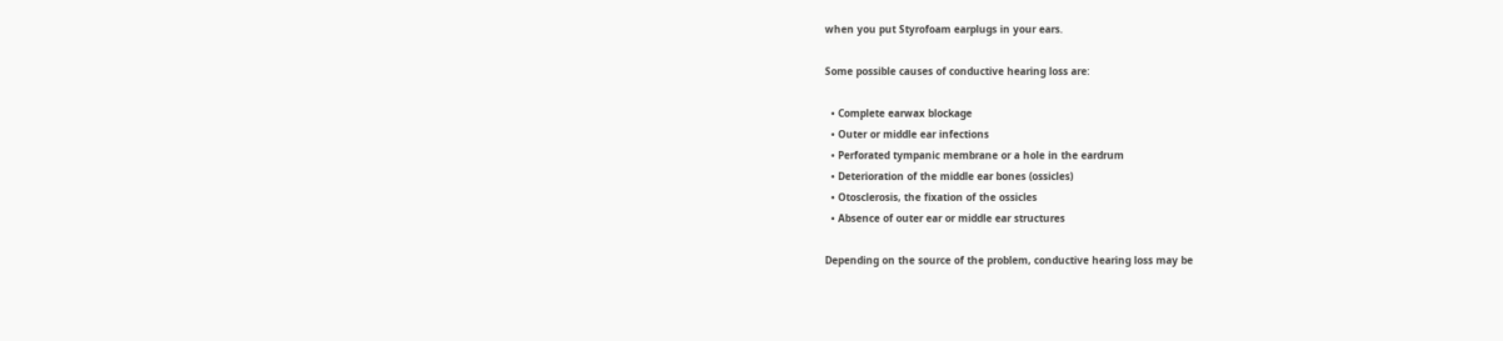when you put Styrofoam earplugs in your ears.

Some possible causes of conductive hearing loss are:

  • Complete earwax blockage
  • Outer or middle ear infections
  • Perforated tympanic membrane or a hole in the eardrum
  • Deterioration of the middle ear bones (ossicles)
  • Otosclerosis, the fixation of the ossicles
  • Absence of outer ear or middle ear structures

Depending on the source of the problem, conductive hearing loss may be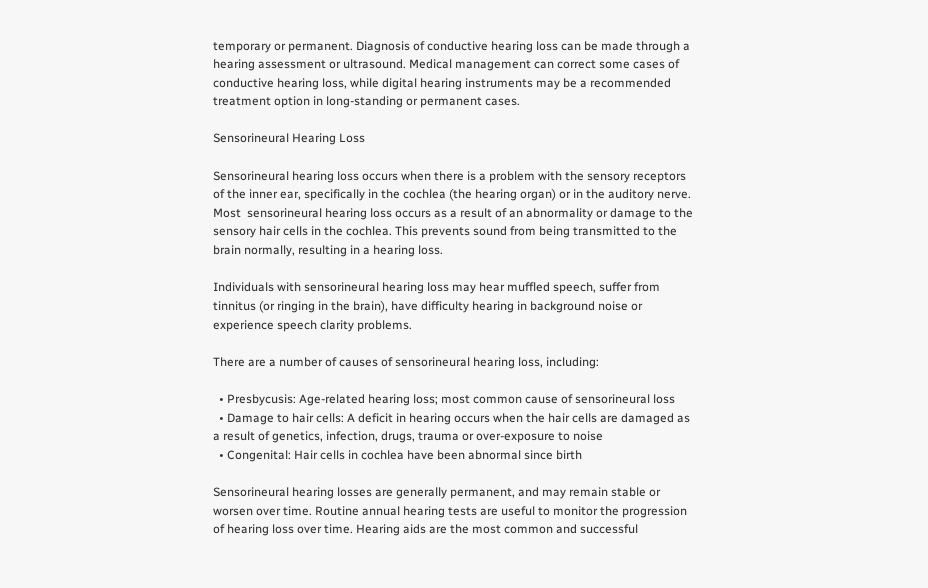temporary or permanent. Diagnosis of conductive hearing loss can be made through a hearing assessment or ultrasound. Medical management can correct some cases of conductive hearing loss, while digital hearing instruments may be a recommended treatment option in long-standing or permanent cases.

Sensorineural Hearing Loss

Sensorineural hearing loss occurs when there is a problem with the sensory receptors of the inner ear, specifically in the cochlea (the hearing organ) or in the auditory nerve. Most  sensorineural hearing loss occurs as a result of an abnormality or damage to the sensory hair cells in the cochlea. This prevents sound from being transmitted to the brain normally, resulting in a hearing loss.

Individuals with sensorineural hearing loss may hear muffled speech, suffer from tinnitus (or ringing in the brain), have difficulty hearing in background noise or experience speech clarity problems.

There are a number of causes of sensorineural hearing loss, including:

  • Presbycusis: Age-related hearing loss; most common cause of sensorineural loss
  • Damage to hair cells: A deficit in hearing occurs when the hair cells are damaged as a result of genetics, infection, drugs, trauma or over-exposure to noise
  • Congenital: Hair cells in cochlea have been abnormal since birth

Sensorineural hearing losses are generally permanent, and may remain stable or worsen over time. Routine annual hearing tests are useful to monitor the progression of hearing loss over time. Hearing aids are the most common and successful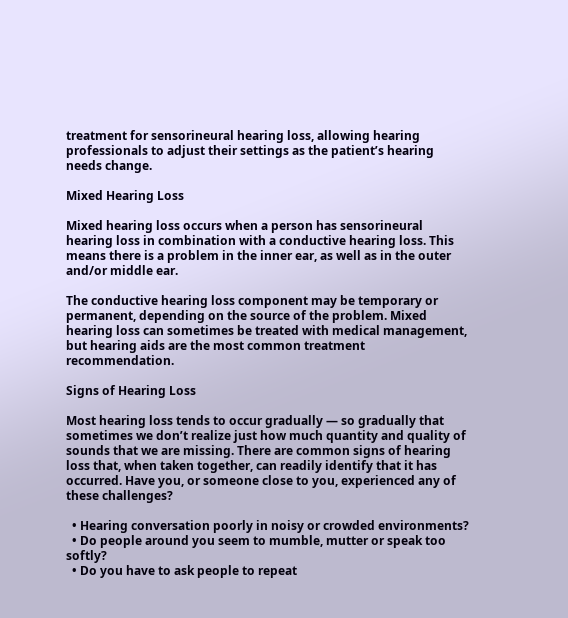treatment for sensorineural hearing loss, allowing hearing professionals to adjust their settings as the patient’s hearing needs change.

Mixed Hearing Loss

Mixed hearing loss occurs when a person has sensorineural hearing loss in combination with a conductive hearing loss. This means there is a problem in the inner ear, as well as in the outer and/or middle ear.

The conductive hearing loss component may be temporary or permanent, depending on the source of the problem. Mixed hearing loss can sometimes be treated with medical management, but hearing aids are the most common treatment recommendation.

Signs of Hearing Loss

Most hearing loss tends to occur gradually — so gradually that sometimes we don’t realize just how much quantity and quality of sounds that we are missing. There are common signs of hearing loss that, when taken together, can readily identify that it has occurred. Have you, or someone close to you, experienced any of these challenges?

  • Hearing conversation poorly in noisy or crowded environments?
  • Do people around you seem to mumble, mutter or speak too softly?
  • Do you have to ask people to repeat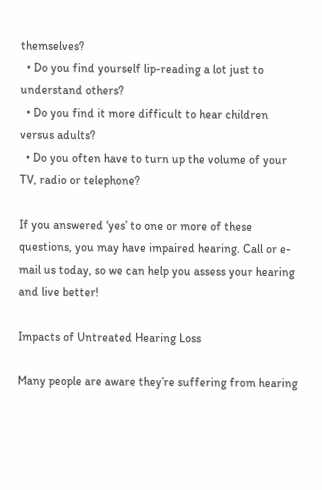themselves?
  • Do you find yourself lip-reading a lot just to understand others?
  • Do you find it more difficult to hear children versus adults?
  • Do you often have to turn up the volume of your TV, radio or telephone?

If you answered ‘yes’ to one or more of these questions, you may have impaired hearing. Call or e-mail us today, so we can help you assess your hearing and live better!

Impacts of Untreated Hearing Loss

Many people are aware they’re suffering from hearing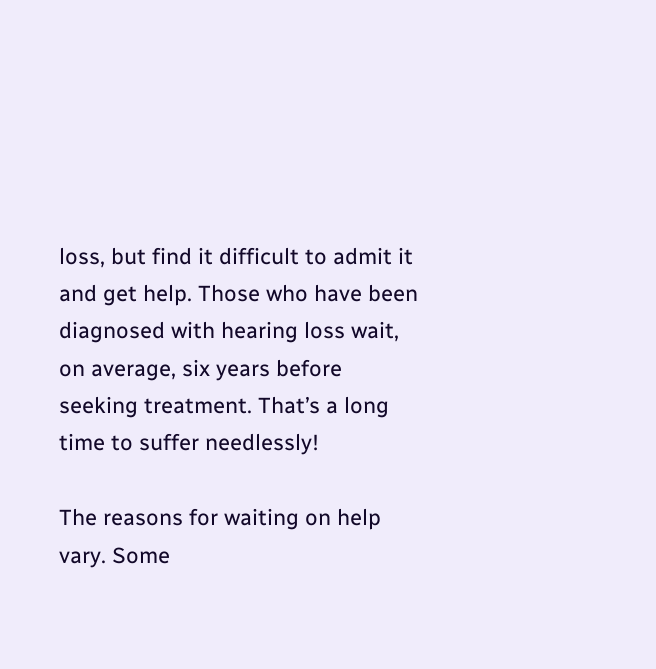loss, but find it difficult to admit it and get help. Those who have been diagnosed with hearing loss wait, on average, six years before seeking treatment. That’s a long time to suffer needlessly!

The reasons for waiting on help vary. Some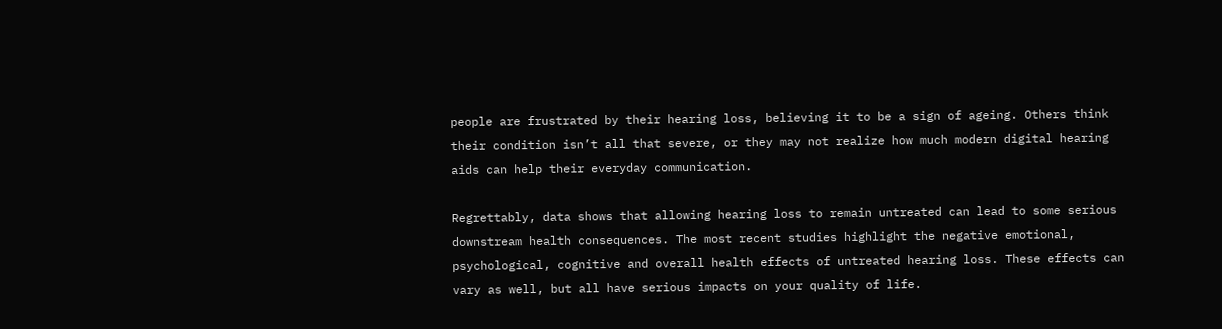people are frustrated by their hearing loss, believing it to be a sign of ageing. Others think their condition isn’t all that severe, or they may not realize how much modern digital hearing aids can help their everyday communication.

Regrettably, data shows that allowing hearing loss to remain untreated can lead to some serious downstream health consequences. The most recent studies highlight the negative emotional, psychological, cognitive and overall health effects of untreated hearing loss. These effects can vary as well, but all have serious impacts on your quality of life.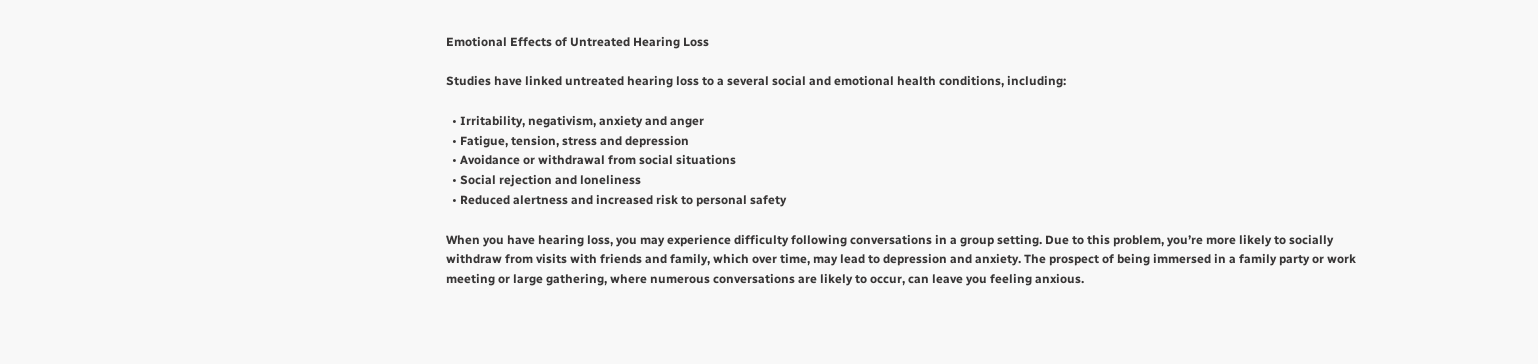Emotional Effects of Untreated Hearing Loss

Studies have linked untreated hearing loss to a several social and emotional health conditions, including:

  • Irritability, negativism, anxiety and anger
  • Fatigue, tension, stress and depression
  • Avoidance or withdrawal from social situations
  • Social rejection and loneliness
  • Reduced alertness and increased risk to personal safety

When you have hearing loss, you may experience difficulty following conversations in a group setting. Due to this problem, you’re more likely to socially withdraw from visits with friends and family, which over time, may lead to depression and anxiety. The prospect of being immersed in a family party or work meeting or large gathering, where numerous conversations are likely to occur, can leave you feeling anxious.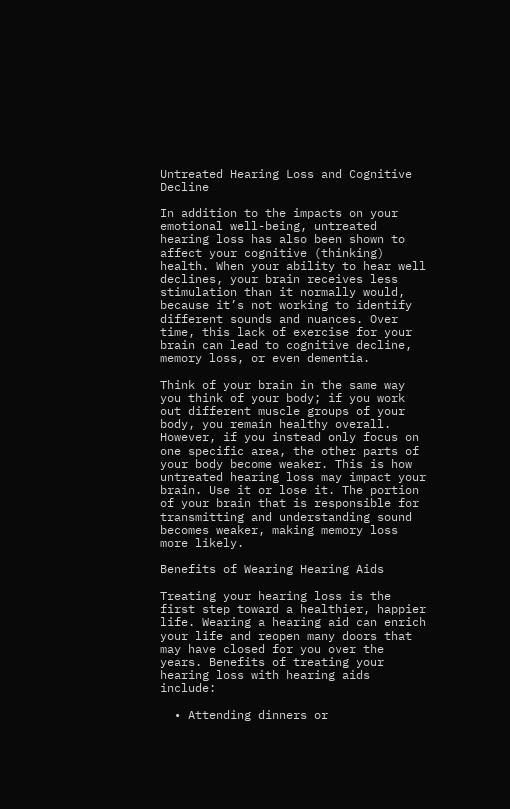Untreated Hearing Loss and Cognitive Decline

In addition to the impacts on your emotional well-being, untreated hearing loss has also been shown to affect your cognitive (thinking) health. When your ability to hear well declines, your brain receives less stimulation than it normally would, because it’s not working to identify different sounds and nuances. Over time, this lack of exercise for your brain can lead to cognitive decline, memory loss, or even dementia.

Think of your brain in the same way you think of your body; if you work out different muscle groups of your body, you remain healthy overall. However, if you instead only focus on one specific area, the other parts of your body become weaker. This is how untreated hearing loss may impact your brain. Use it or lose it. The portion of your brain that is responsible for transmitting and understanding sound becomes weaker, making memory loss more likely.

Benefits of Wearing Hearing Aids

Treating your hearing loss is the first step toward a healthier, happier life. Wearing a hearing aid can enrich your life and reopen many doors that may have closed for you over the years. Benefits of treating your hearing loss with hearing aids include:

  • Attending dinners or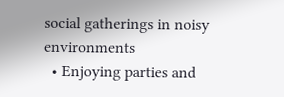social gatherings in noisy environments
  • Enjoying parties and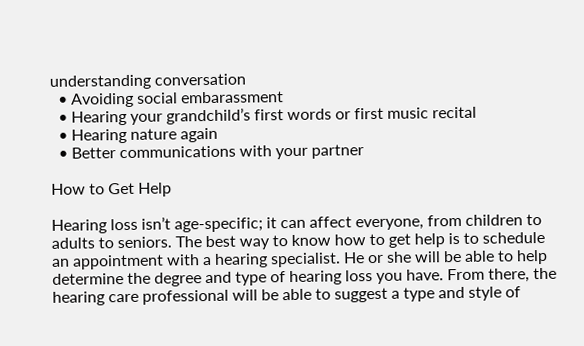understanding conversation
  • Avoiding social embarassment
  • Hearing your grandchild’s first words or first music recital
  • Hearing nature again
  • Better communications with your partner

How to Get Help

Hearing loss isn’t age-specific; it can affect everyone, from children to adults to seniors. The best way to know how to get help is to schedule an appointment with a hearing specialist. He or she will be able to help determine the degree and type of hearing loss you have. From there, the hearing care professional will be able to suggest a type and style of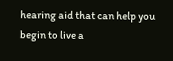hearing aid that can help you begin to live a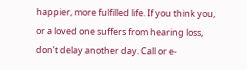happier, more fulfilled life. If you think you, or a loved one suffers from hearing loss, don’t delay another day. Call or e-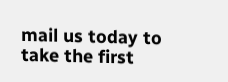mail us today to take the first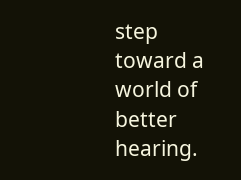step toward a world of better hearing.